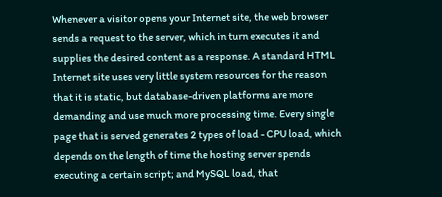Whenever a visitor opens your Internet site, the web browser sends a request to the server, which in turn executes it and supplies the desired content as a response. A standard HTML Internet site uses very little system resources for the reason that it is static, but database-driven platforms are more demanding and use much more processing time. Every single page that is served generates 2 types of load - CPU load, which depends on the length of time the hosting server spends executing a certain script; and MySQL load, that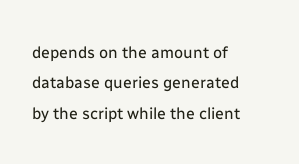depends on the amount of database queries generated by the script while the client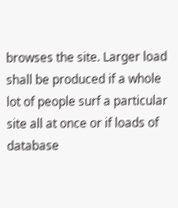browses the site. Larger load shall be produced if a whole lot of people surf a particular site all at once or if loads of database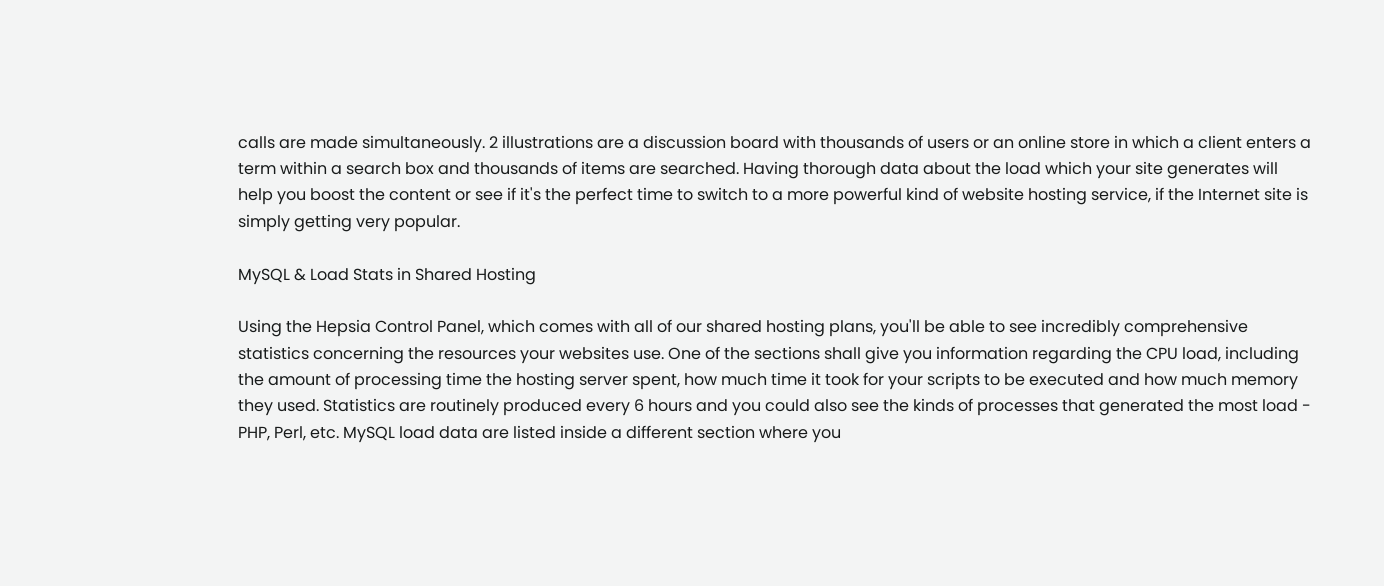calls are made simultaneously. 2 illustrations are a discussion board with thousands of users or an online store in which a client enters a term within a search box and thousands of items are searched. Having thorough data about the load which your site generates will help you boost the content or see if it's the perfect time to switch to a more powerful kind of website hosting service, if the Internet site is simply getting very popular.

MySQL & Load Stats in Shared Hosting

Using the Hepsia Control Panel, which comes with all of our shared hosting plans, you'll be able to see incredibly comprehensive statistics concerning the resources your websites use. One of the sections shall give you information regarding the CPU load, including the amount of processing time the hosting server spent, how much time it took for your scripts to be executed and how much memory they used. Statistics are routinely produced every 6 hours and you could also see the kinds of processes that generated the most load - PHP, Perl, etc. MySQL load data are listed inside a different section where you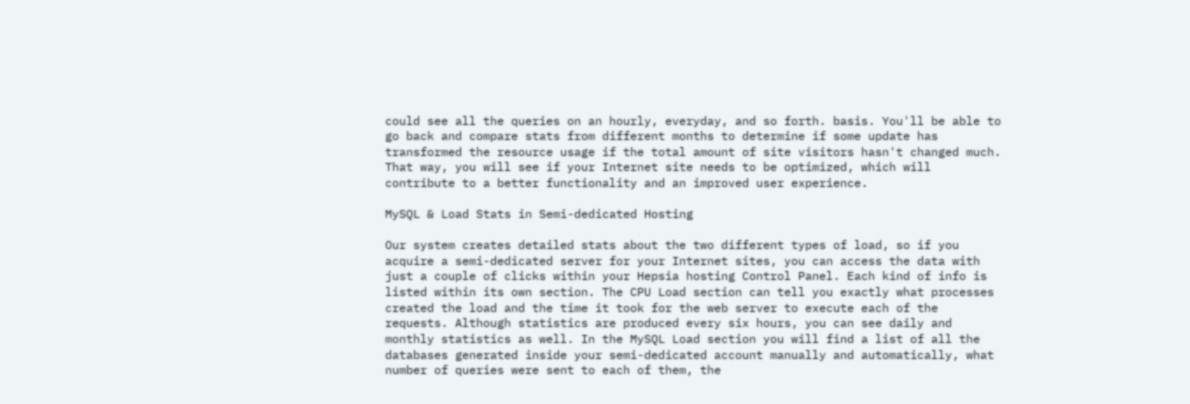could see all the queries on an hourly, everyday, and so forth. basis. You'll be able to go back and compare stats from different months to determine if some update has transformed the resource usage if the total amount of site visitors hasn't changed much. That way, you will see if your Internet site needs to be optimized, which will contribute to a better functionality and an improved user experience.

MySQL & Load Stats in Semi-dedicated Hosting

Our system creates detailed stats about the two different types of load, so if you acquire a semi-dedicated server for your Internet sites, you can access the data with just a couple of clicks within your Hepsia hosting Control Panel. Each kind of info is listed within its own section. The CPU Load section can tell you exactly what processes created the load and the time it took for the web server to execute each of the requests. Although statistics are produced every six hours, you can see daily and monthly statistics as well. In the MySQL Load section you will find a list of all the databases generated inside your semi-dedicated account manually and automatically, what number of queries were sent to each of them, the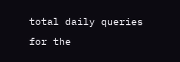total daily queries for the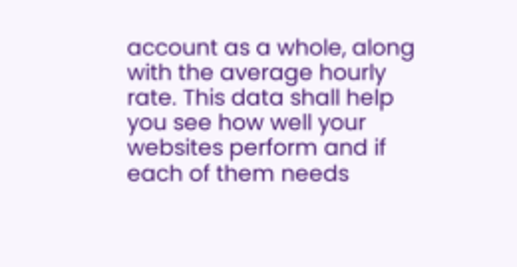account as a whole, along with the average hourly rate. This data shall help you see how well your websites perform and if each of them needs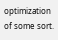optimization of some sort.